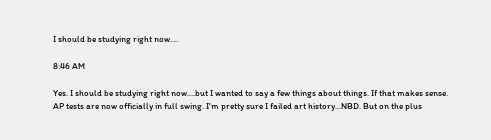I should be studying right now....

8:46 AM

Yes. I should be studying right now....but I wanted to say a few things about things. If that makes sense. AP tests are now officially in full swing. I'm pretty sure I failed art history...NBD. But on the plus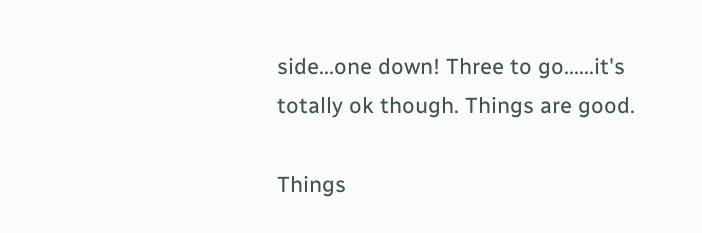side...one down! Three to go......it's totally ok though. Things are good.

Things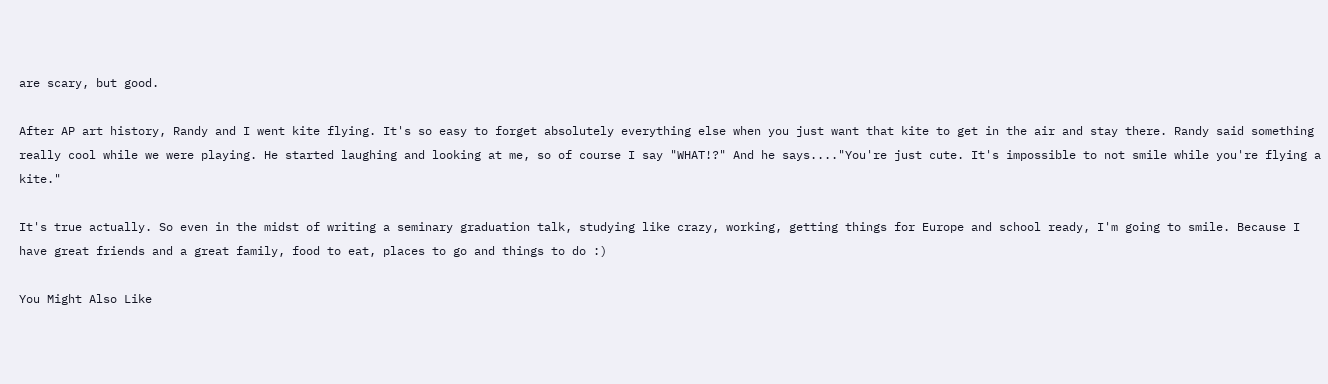are scary, but good.

After AP art history, Randy and I went kite flying. It's so easy to forget absolutely everything else when you just want that kite to get in the air and stay there. Randy said something really cool while we were playing. He started laughing and looking at me, so of course I say "WHAT!?" And he says...."You're just cute. It's impossible to not smile while you're flying a kite."

It's true actually. So even in the midst of writing a seminary graduation talk, studying like crazy, working, getting things for Europe and school ready, I'm going to smile. Because I have great friends and a great family, food to eat, places to go and things to do :)

You Might Also Like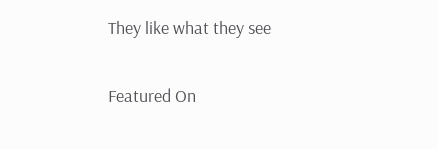They like what they see

Featured On